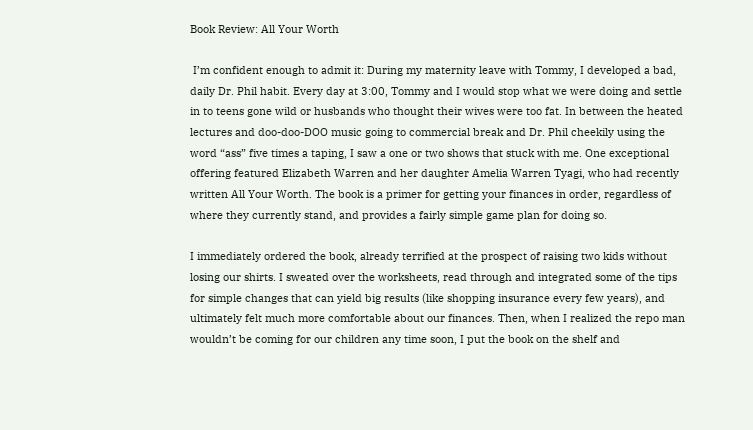Book Review: All Your Worth

 I’m confident enough to admit it: During my maternity leave with Tommy, I developed a bad, daily Dr. Phil habit. Every day at 3:00, Tommy and I would stop what we were doing and settle in to teens gone wild or husbands who thought their wives were too fat. In between the heated lectures and doo-doo-DOO music going to commercial break and Dr. Phil cheekily using the word “ass” five times a taping, I saw a one or two shows that stuck with me. One exceptional offering featured Elizabeth Warren and her daughter Amelia Warren Tyagi, who had recently written All Your Worth. The book is a primer for getting your finances in order, regardless of where they currently stand, and provides a fairly simple game plan for doing so.

I immediately ordered the book, already terrified at the prospect of raising two kids without losing our shirts. I sweated over the worksheets, read through and integrated some of the tips for simple changes that can yield big results (like shopping insurance every few years), and ultimately felt much more comfortable about our finances. Then, when I realized the repo man wouldn’t be coming for our children any time soon, I put the book on the shelf and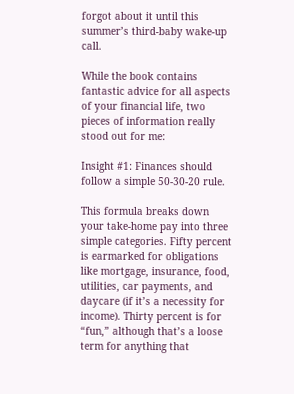forgot about it until this summer’s third-baby wake-up call.

While the book contains fantastic advice for all aspects of your financial life, two pieces of information really stood out for me:

Insight #1: Finances should follow a simple 50-30-20 rule.

This formula breaks down your take-home pay into three simple categories. Fifty percent is earmarked for obligations like mortgage, insurance, food, utilities, car payments, and daycare (if it’s a necessity for income). Thirty percent is for “fun,” although that’s a loose term for anything that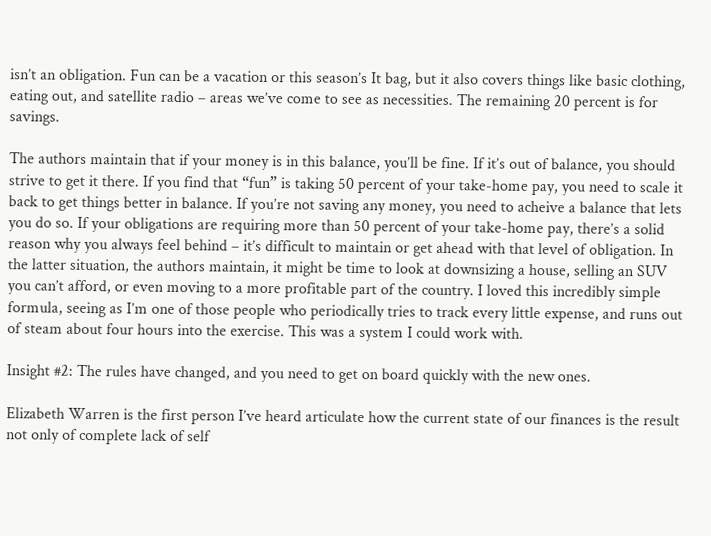isn’t an obligation. Fun can be a vacation or this season’s It bag, but it also covers things like basic clothing, eating out, and satellite radio – areas we’ve come to see as necessities. The remaining 20 percent is for savings.

The authors maintain that if your money is in this balance, you’ll be fine. If it’s out of balance, you should strive to get it there. If you find that “fun” is taking 50 percent of your take-home pay, you need to scale it back to get things better in balance. If you’re not saving any money, you need to acheive a balance that lets you do so. If your obligations are requiring more than 50 percent of your take-home pay, there’s a solid reason why you always feel behind – it’s difficult to maintain or get ahead with that level of obligation. In the latter situation, the authors maintain, it might be time to look at downsizing a house, selling an SUV you can’t afford, or even moving to a more profitable part of the country. I loved this incredibly simple formula, seeing as I’m one of those people who periodically tries to track every little expense, and runs out of steam about four hours into the exercise. This was a system I could work with.

Insight #2: The rules have changed, and you need to get on board quickly with the new ones.

Elizabeth Warren is the first person I’ve heard articulate how the current state of our finances is the result not only of complete lack of self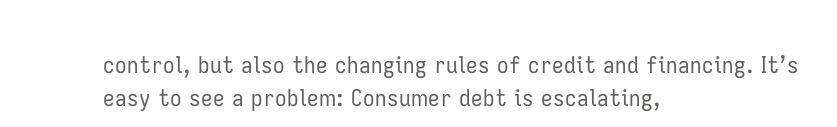control, but also the changing rules of credit and financing. It’s easy to see a problem: Consumer debt is escalating,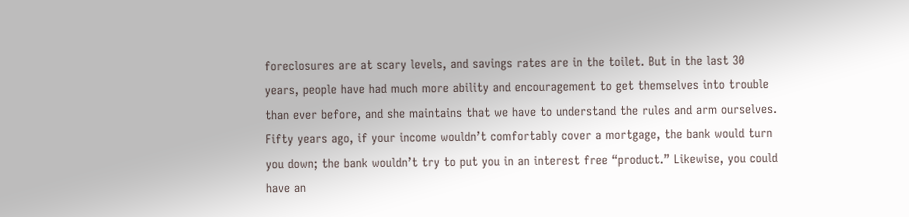foreclosures are at scary levels, and savings rates are in the toilet. But in the last 30 years, people have had much more ability and encouragement to get themselves into trouble than ever before, and she maintains that we have to understand the rules and arm ourselves. Fifty years ago, if your income wouldn’t comfortably cover a mortgage, the bank would turn you down; the bank wouldn’t try to put you in an interest free “product.” Likewise, you could have an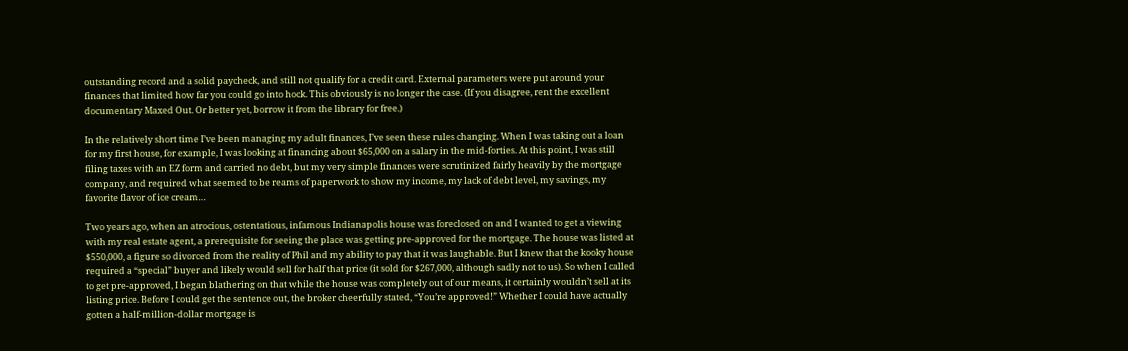outstanding record and a solid paycheck, and still not qualify for a credit card. External parameters were put around your finances that limited how far you could go into hock. This obviously is no longer the case. (If you disagree, rent the excellent documentary Maxed Out. Or better yet, borrow it from the library for free.)

In the relatively short time I’ve been managing my adult finances, I’ve seen these rules changing. When I was taking out a loan for my first house, for example, I was looking at financing about $65,000 on a salary in the mid-forties. At this point, I was still filing taxes with an EZ form and carried no debt, but my very simple finances were scrutinized fairly heavily by the mortgage company, and required what seemed to be reams of paperwork to show my income, my lack of debt level, my savings, my favorite flavor of ice cream…

Two years ago, when an atrocious, ostentatious, infamous Indianapolis house was foreclosed on and I wanted to get a viewing with my real estate agent, a prerequisite for seeing the place was getting pre-approved for the mortgage. The house was listed at $550,000, a figure so divorced from the reality of Phil and my ability to pay that it was laughable. But I knew that the kooky house required a “special” buyer and likely would sell for half that price (it sold for $267,000, although sadly not to us). So when I called to get pre-approved, I began blathering on that while the house was completely out of our means, it certainly wouldn’t sell at its listing price. Before I could get the sentence out, the broker cheerfully stated, “You’re approved!” Whether I could have actually gotten a half-million-dollar mortgage is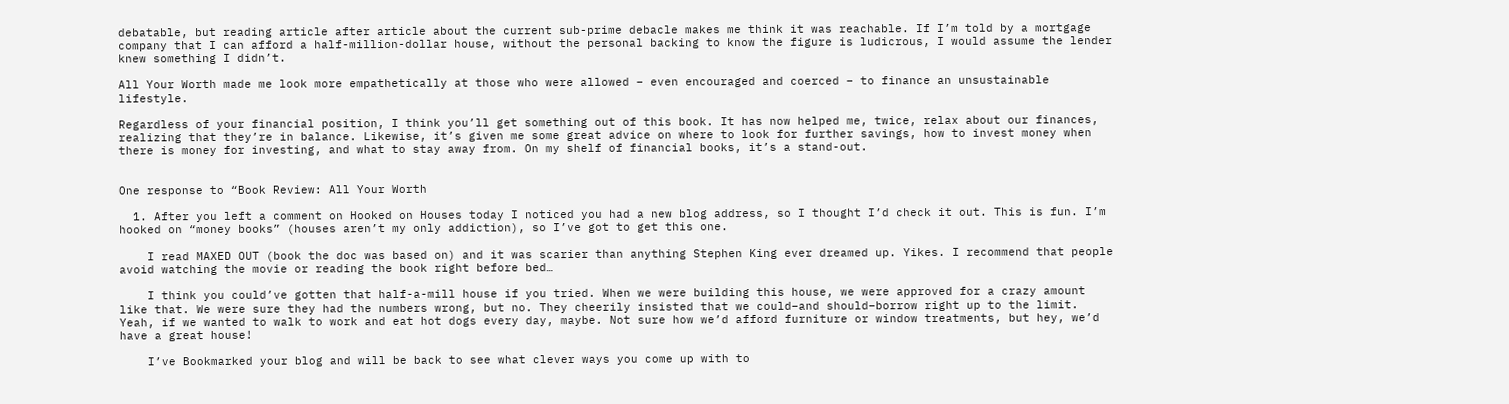debatable, but reading article after article about the current sub-prime debacle makes me think it was reachable. If I’m told by a mortgage company that I can afford a half-million-dollar house, without the personal backing to know the figure is ludicrous, I would assume the lender knew something I didn’t.

All Your Worth made me look more empathetically at those who were allowed – even encouraged and coerced – to finance an unsustainable lifestyle.

Regardless of your financial position, I think you’ll get something out of this book. It has now helped me, twice, relax about our finances, realizing that they’re in balance. Likewise, it’s given me some great advice on where to look for further savings, how to invest money when there is money for investing, and what to stay away from. On my shelf of financial books, it’s a stand-out.


One response to “Book Review: All Your Worth

  1. After you left a comment on Hooked on Houses today I noticed you had a new blog address, so I thought I’d check it out. This is fun. I’m hooked on “money books” (houses aren’t my only addiction), so I’ve got to get this one.

    I read MAXED OUT (book the doc was based on) and it was scarier than anything Stephen King ever dreamed up. Yikes. I recommend that people avoid watching the movie or reading the book right before bed…

    I think you could’ve gotten that half-a-mill house if you tried. When we were building this house, we were approved for a crazy amount like that. We were sure they had the numbers wrong, but no. They cheerily insisted that we could–and should–borrow right up to the limit. Yeah, if we wanted to walk to work and eat hot dogs every day, maybe. Not sure how we’d afford furniture or window treatments, but hey, we’d have a great house!

    I’ve Bookmarked your blog and will be back to see what clever ways you come up with to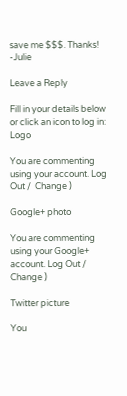save me $$$. Thanks! -Julie

Leave a Reply

Fill in your details below or click an icon to log in: Logo

You are commenting using your account. Log Out /  Change )

Google+ photo

You are commenting using your Google+ account. Log Out /  Change )

Twitter picture

You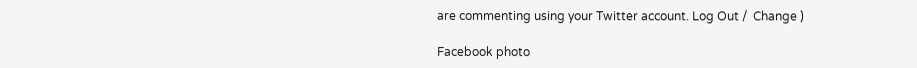are commenting using your Twitter account. Log Out /  Change )

Facebook photo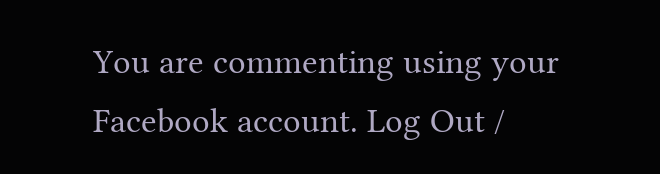You are commenting using your Facebook account. Log Out /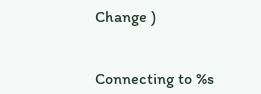Change )


Connecting to %s